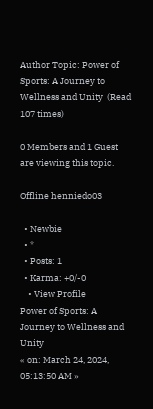Author Topic: Power of Sports: A Journey to Wellness and Unity  (Read 107 times)

0 Members and 1 Guest are viewing this topic.

Offline henniedo03

  • Newbie
  • *
  • Posts: 1
  • Karma: +0/-0
    • View Profile
Power of Sports: A Journey to Wellness and Unity
« on: March 24, 2024, 05:13:50 AM »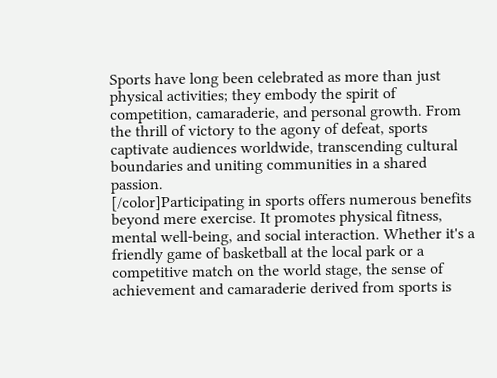Sports have long been celebrated as more than just physical activities; they embody the spirit of competition, camaraderie, and personal growth. From the thrill of victory to the agony of defeat, sports captivate audiences worldwide, transcending cultural boundaries and uniting communities in a shared passion.
[/color]Participating in sports offers numerous benefits beyond mere exercise. It promotes physical fitness, mental well-being, and social interaction. Whether it's a friendly game of basketball at the local park or a competitive match on the world stage, the sense of achievement and camaraderie derived from sports is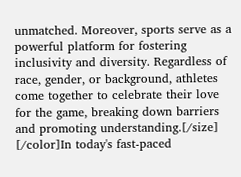unmatched. Moreover, sports serve as a powerful platform for fostering inclusivity and diversity. Regardless of race, gender, or background, athletes come together to celebrate their love for the game, breaking down barriers and promoting understanding.[/size]
[/color]In today's fast-paced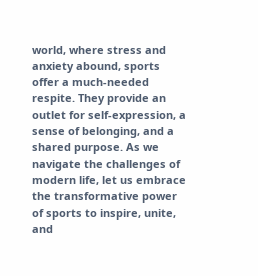world, where stress and anxiety abound, sports offer a much-needed respite. They provide an outlet for self-expression, a sense of belonging, and a shared purpose. As we navigate the challenges of modern life, let us embrace the transformative power of sports to inspire, unite, and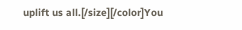uplift us all.[/size][/color]You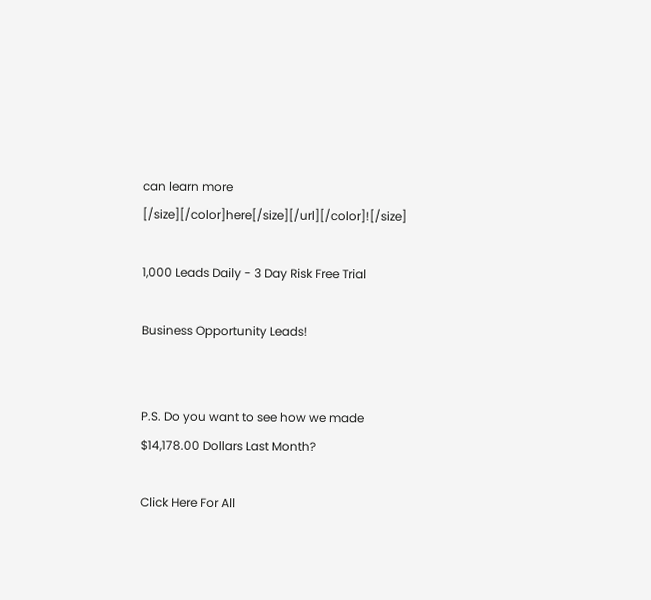can learn more [/size][/color]here[/size][/url][/color]![/size]

1,000 Leads Daily - 3 Day Risk Free Trial

Business Opportunity Leads!


P.S. Do you want to see how we made $14,178.00 Dollars Last Month?

Click Here For All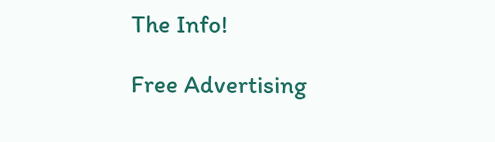The Info!

Free Advertising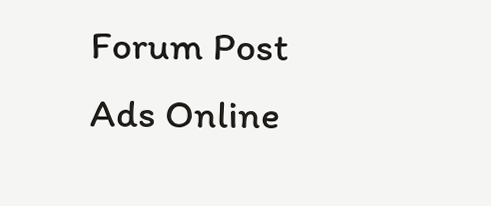Forum Post Ads Online